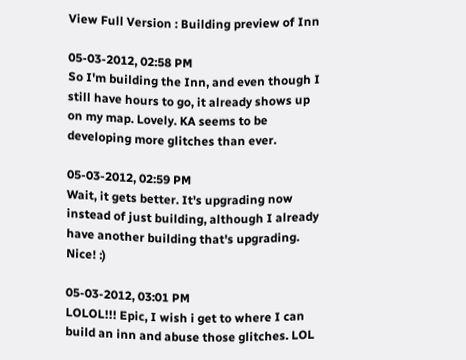View Full Version : Building preview of Inn

05-03-2012, 02:58 PM
So I'm building the Inn, and even though I still have hours to go, it already shows up on my map. Lovely. KA seems to be developing more glitches than ever.

05-03-2012, 02:59 PM
Wait, it gets better. It's upgrading now instead of just building, although I already have another building that's upgrading. Nice! :)

05-03-2012, 03:01 PM
LOLOL!!! Epic, I wish i get to where I can build an inn and abuse those glitches. LOL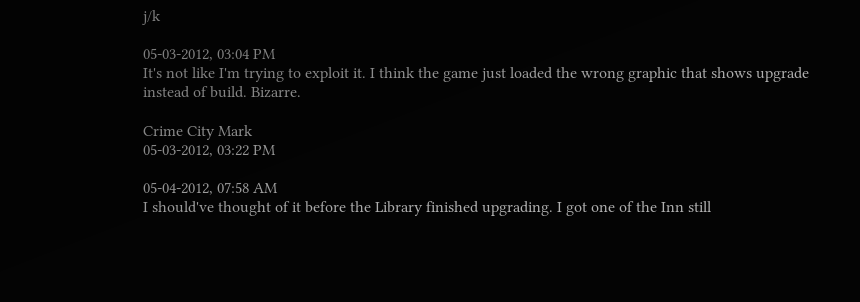j/k

05-03-2012, 03:04 PM
It's not like I'm trying to exploit it. I think the game just loaded the wrong graphic that shows upgrade instead of build. Bizarre.

Crime City Mark
05-03-2012, 03:22 PM

05-04-2012, 07:58 AM
I should've thought of it before the Library finished upgrading. I got one of the Inn still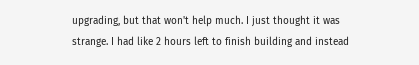upgrading, but that won't help much. I just thought it was strange. I had like 2 hours left to finish building and instead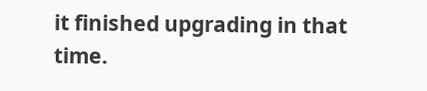it finished upgrading in that time.